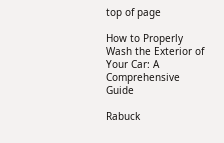top of page

How to Properly Wash the Exterior of Your Car: A Comprehensive Guide

Rabuck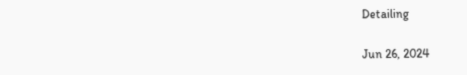Detailing

Jun 26, 2024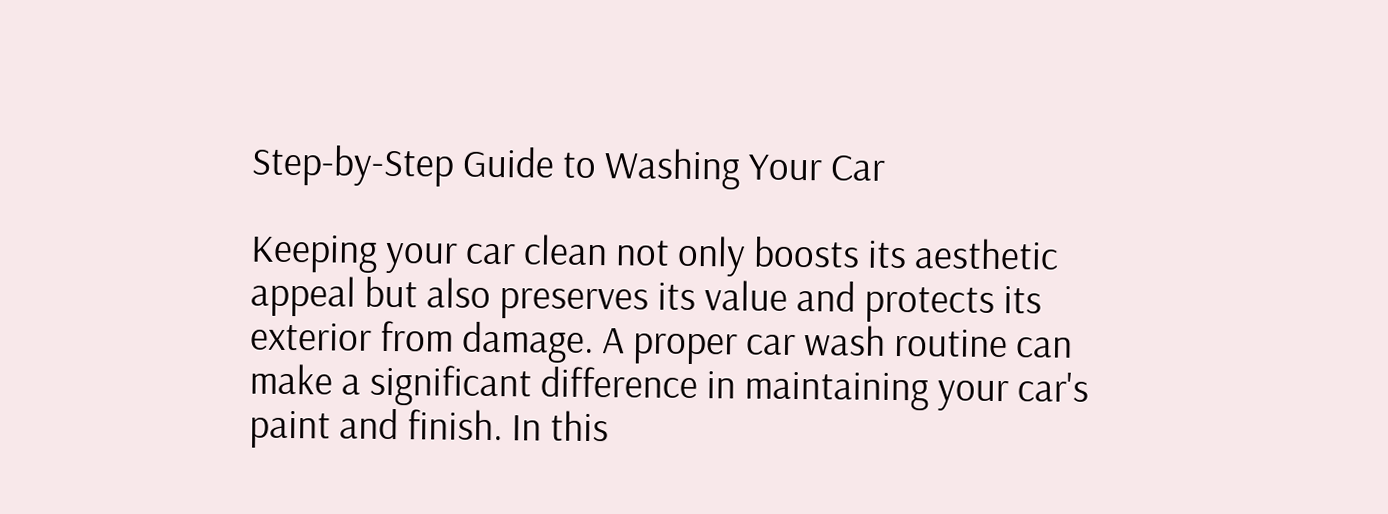Step-by-Step Guide to Washing Your Car

Keeping your car clean not only boosts its aesthetic appeal but also preserves its value and protects its exterior from damage. A proper car wash routine can make a significant difference in maintaining your car's paint and finish. In this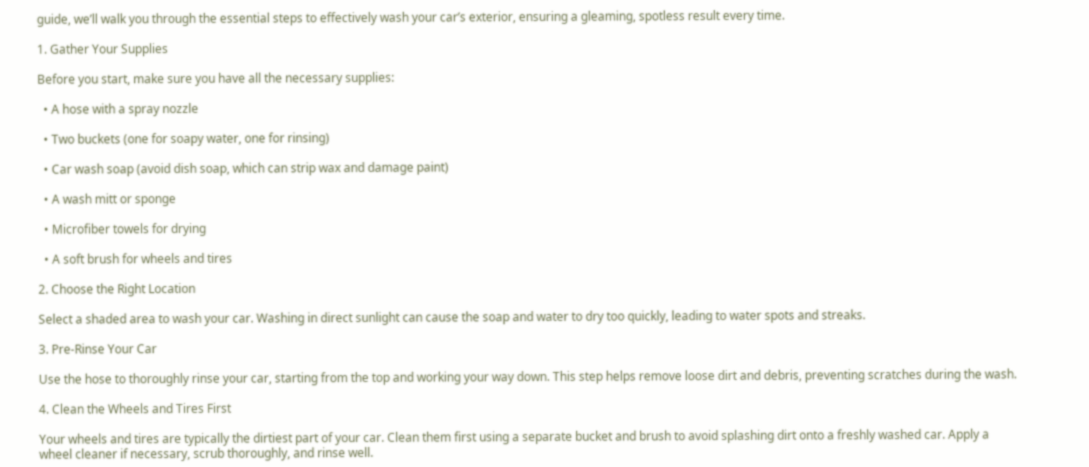guide, we’ll walk you through the essential steps to effectively wash your car’s exterior, ensuring a gleaming, spotless result every time.

1. Gather Your Supplies

Before you start, make sure you have all the necessary supplies:

  • A hose with a spray nozzle

  • Two buckets (one for soapy water, one for rinsing)

  • Car wash soap (avoid dish soap, which can strip wax and damage paint)

  • A wash mitt or sponge

  • Microfiber towels for drying

  • A soft brush for wheels and tires

2. Choose the Right Location

Select a shaded area to wash your car. Washing in direct sunlight can cause the soap and water to dry too quickly, leading to water spots and streaks.

3. Pre-Rinse Your Car

Use the hose to thoroughly rinse your car, starting from the top and working your way down. This step helps remove loose dirt and debris, preventing scratches during the wash.

4. Clean the Wheels and Tires First

Your wheels and tires are typically the dirtiest part of your car. Clean them first using a separate bucket and brush to avoid splashing dirt onto a freshly washed car. Apply a wheel cleaner if necessary, scrub thoroughly, and rinse well.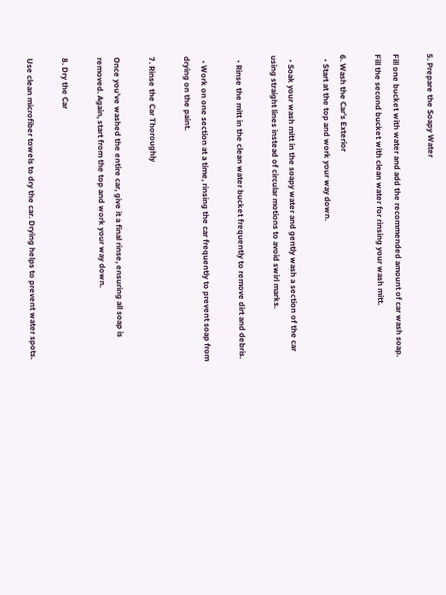5. Prepare the Soapy Water

Fill one bucket with water and add the recommended amount of car wash soap. Fill the second bucket with clean water for rinsing your wash mitt.

6. Wash the Car’s Exterior
  • Start at the top and work your way down.

  • Soak your wash mitt in the soapy water and gently wash a section of the car using straight lines instead of circular motions to avoid swirl marks.

  • Rinse the mitt in the clean water bucket frequently to remove dirt and debris.

  • Work on one section at a time, rinsing the car frequently to prevent soap from drying on the paint.

7. Rinse the Car Thoroughly

Once you’ve washed the entire car, give it a final rinse, ensuring all soap is removed. Again, start from the top and work your way down.

8. Dry the Car

Use clean microfiber towels to dry the car. Drying helps to prevent water spots.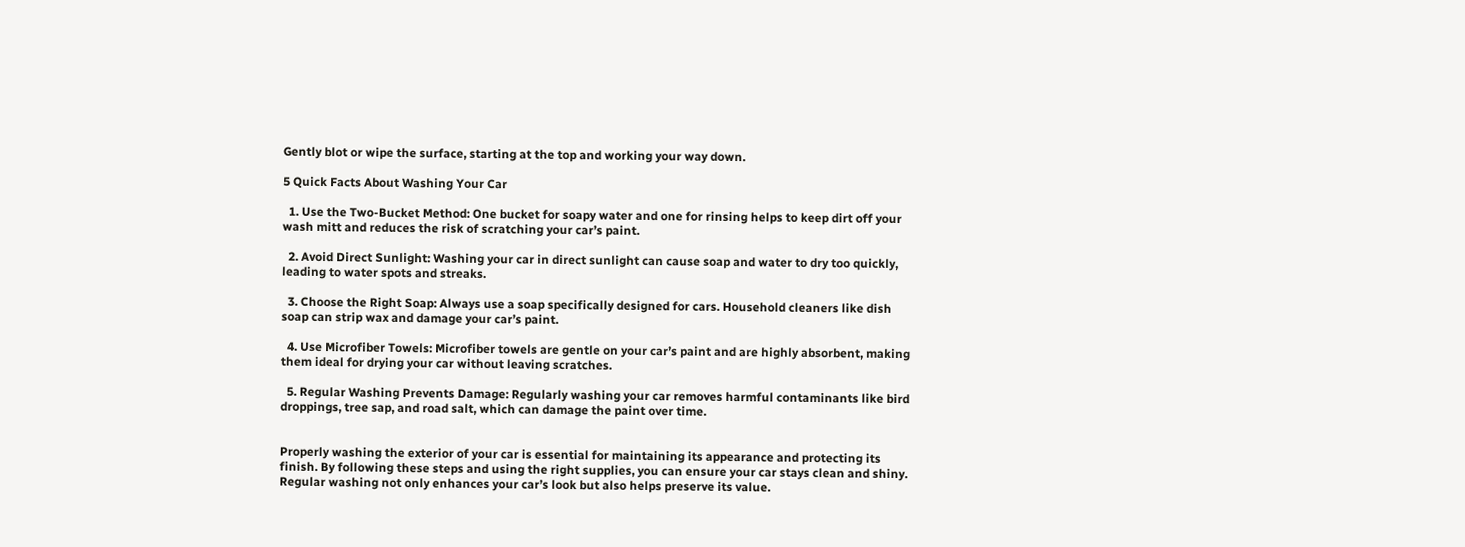Gently blot or wipe the surface, starting at the top and working your way down.

5 Quick Facts About Washing Your Car

  1. Use the Two-Bucket Method: One bucket for soapy water and one for rinsing helps to keep dirt off your wash mitt and reduces the risk of scratching your car’s paint.

  2. Avoid Direct Sunlight: Washing your car in direct sunlight can cause soap and water to dry too quickly, leading to water spots and streaks.

  3. Choose the Right Soap: Always use a soap specifically designed for cars. Household cleaners like dish soap can strip wax and damage your car’s paint.

  4. Use Microfiber Towels: Microfiber towels are gentle on your car’s paint and are highly absorbent, making them ideal for drying your car without leaving scratches.

  5. Regular Washing Prevents Damage: Regularly washing your car removes harmful contaminants like bird droppings, tree sap, and road salt, which can damage the paint over time.


Properly washing the exterior of your car is essential for maintaining its appearance and protecting its finish. By following these steps and using the right supplies, you can ensure your car stays clean and shiny. Regular washing not only enhances your car’s look but also helps preserve its value.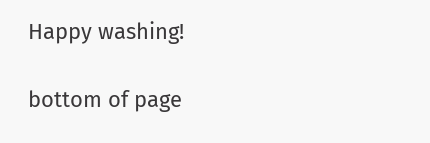Happy washing!

bottom of page